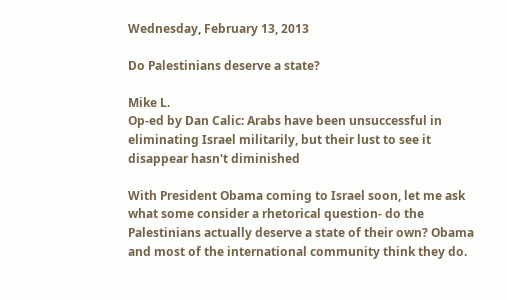Wednesday, February 13, 2013

Do Palestinians deserve a state?

Mike L.
Op-ed by Dan Calic: Arabs have been unsuccessful in eliminating Israel militarily, but their lust to see it disappear hasn't diminished

With President Obama coming to Israel soon, let me ask what some consider a rhetorical question- do the Palestinians actually deserve a state of their own? Obama and most of the international community think they do.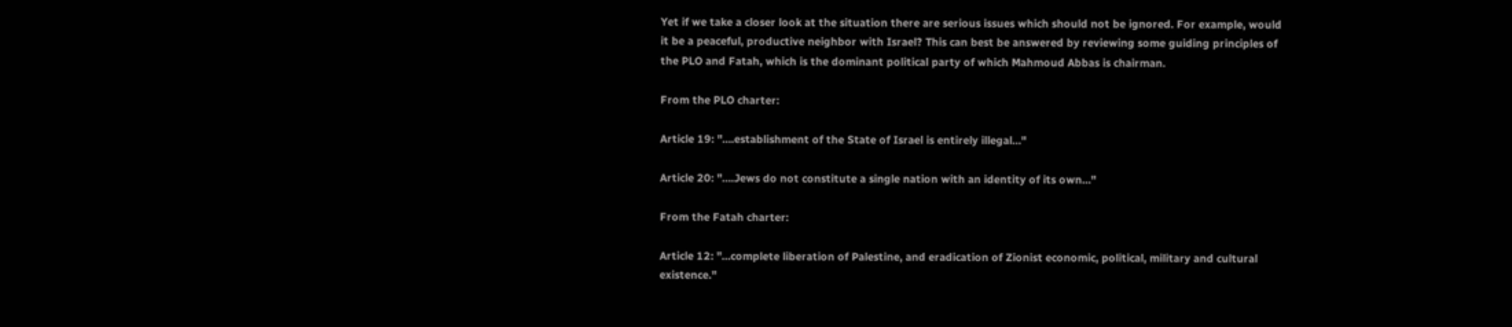Yet if we take a closer look at the situation there are serious issues which should not be ignored. For example, would it be a peaceful, productive neighbor with Israel? This can best be answered by reviewing some guiding principles of the PLO and Fatah, which is the dominant political party of which Mahmoud Abbas is chairman.

From the PLO charter:

Article 19: "….establishment of the State of Israel is entirely illegal…"

Article 20: "….Jews do not constitute a single nation with an identity of its own…"

From the Fatah charter:

Article 12: "…complete liberation of Palestine, and eradication of Zionist economic, political, military and cultural existence."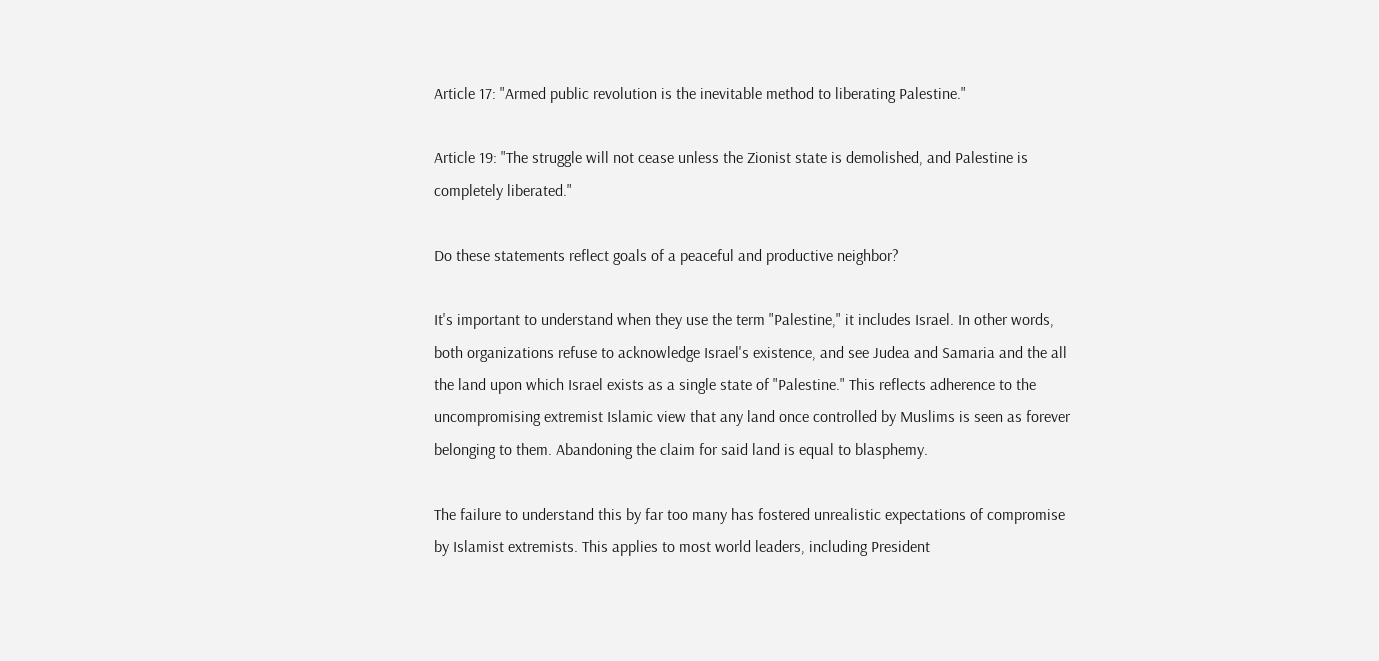Article 17: "Armed public revolution is the inevitable method to liberating Palestine."

Article 19: "The struggle will not cease unless the Zionist state is demolished, and Palestine is completely liberated."

Do these statements reflect goals of a peaceful and productive neighbor?

It's important to understand when they use the term "Palestine," it includes Israel. In other words, both organizations refuse to acknowledge Israel's existence, and see Judea and Samaria and the all the land upon which Israel exists as a single state of "Palestine." This reflects adherence to the uncompromising extremist Islamic view that any land once controlled by Muslims is seen as forever belonging to them. Abandoning the claim for said land is equal to blasphemy.

The failure to understand this by far too many has fostered unrealistic expectations of compromise by Islamist extremists. This applies to most world leaders, including President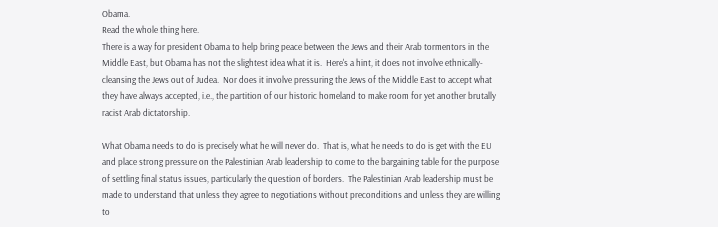Obama.
Read the whole thing here.
There is a way for president Obama to help bring peace between the Jews and their Arab tormentors in the Middle East, but Obama has not the slightest idea what it is.  Here's a hint, it does not involve ethnically-cleansing the Jews out of Judea.  Nor does it involve pressuring the Jews of the Middle East to accept what they have always accepted, i.e., the partition of our historic homeland to make room for yet another brutally racist Arab dictatorship.

What Obama needs to do is precisely what he will never do.  That is, what he needs to do is get with the EU and place strong pressure on the Palestinian Arab leadership to come to the bargaining table for the purpose of settling final status issues, particularly the question of borders.  The Palestinian Arab leadership must be made to understand that unless they agree to negotiations without preconditions and unless they are willing to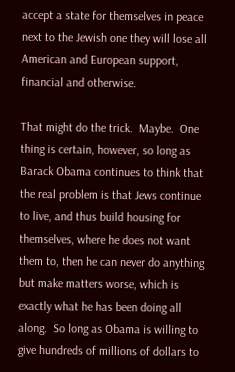accept a state for themselves in peace next to the Jewish one they will lose all American and European support, financial and otherwise.

That might do the trick.  Maybe.  One thing is certain, however, so long as Barack Obama continues to think that the real problem is that Jews continue to live, and thus build housing for themselves, where he does not want them to, then he can never do anything but make matters worse, which is exactly what he has been doing all along.  So long as Obama is willing to give hundreds of millions of dollars to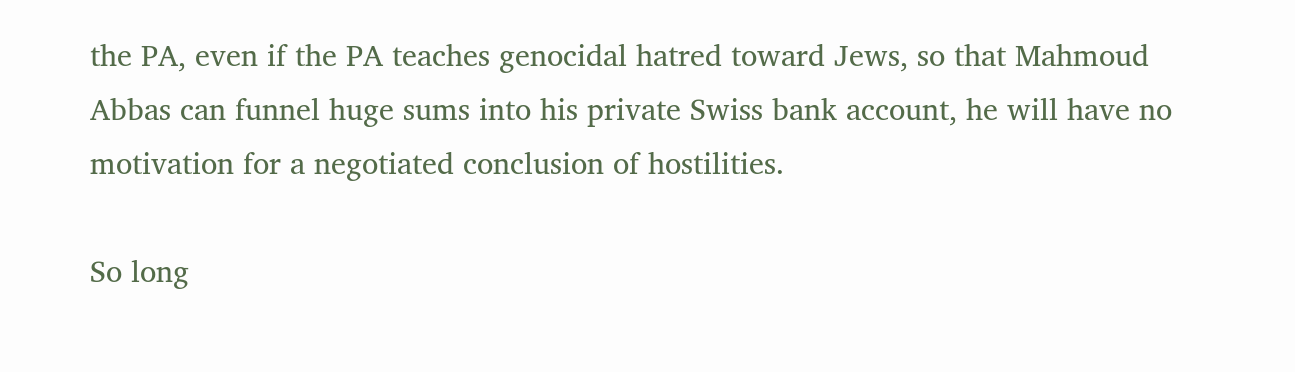the PA, even if the PA teaches genocidal hatred toward Jews, so that Mahmoud Abbas can funnel huge sums into his private Swiss bank account, he will have no motivation for a negotiated conclusion of hostilities.

So long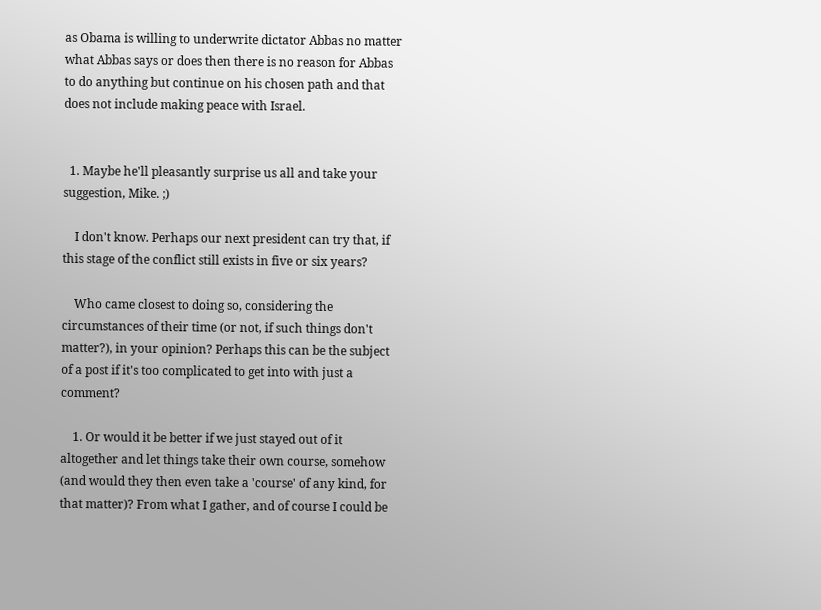as Obama is willing to underwrite dictator Abbas no matter what Abbas says or does then there is no reason for Abbas to do anything but continue on his chosen path and that does not include making peace with Israel.


  1. Maybe he'll pleasantly surprise us all and take your suggestion, Mike. ;)

    I don't know. Perhaps our next president can try that, if this stage of the conflict still exists in five or six years?

    Who came closest to doing so, considering the circumstances of their time (or not, if such things don't matter?), in your opinion? Perhaps this can be the subject of a post if it's too complicated to get into with just a comment?

    1. Or would it be better if we just stayed out of it altogether and let things take their own course, somehow (and would they then even take a 'course' of any kind, for that matter)? From what I gather, and of course I could be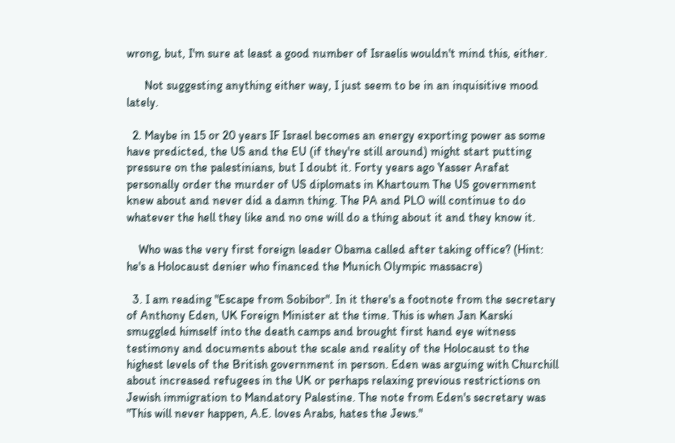wrong, but, I'm sure at least a good number of Israelis wouldn't mind this, either.

      Not suggesting anything either way, I just seem to be in an inquisitive mood lately.

  2. Maybe in 15 or 20 years IF Israel becomes an energy exporting power as some have predicted, the US and the EU (if they're still around) might start putting pressure on the palestinians, but I doubt it. Forty years ago Yasser Arafat personally order the murder of US diplomats in Khartoum The US government knew about and never did a damn thing. The PA and PLO will continue to do whatever the hell they like and no one will do a thing about it and they know it.

    Who was the very first foreign leader Obama called after taking office? (Hint: he's a Holocaust denier who financed the Munich Olympic massacre)

  3. I am reading "Escape from Sobibor". In it there's a footnote from the secretary of Anthony Eden, UK Foreign Minister at the time. This is when Jan Karski smuggled himself into the death camps and brought first hand eye witness testimony and documents about the scale and reality of the Holocaust to the highest levels of the British government in person. Eden was arguing with Churchill about increased refugees in the UK or perhaps relaxing previous restrictions on Jewish immigration to Mandatory Palestine. The note from Eden's secretary was "This will never happen, A.E. loves Arabs, hates the Jews."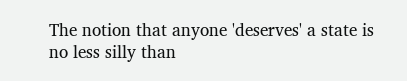The notion that anyone 'deserves' a state is no less silly than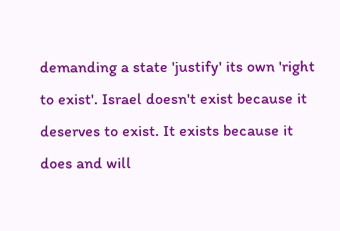demanding a state 'justify' its own 'right to exist'. Israel doesn't exist because it deserves to exist. It exists because it does and will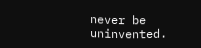never be uninvented.